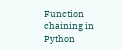Function chaining in Python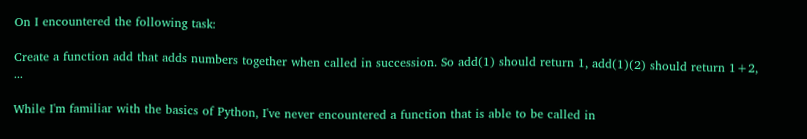On I encountered the following task:

Create a function add that adds numbers together when called in succession. So add(1) should return 1, add(1)(2) should return 1+2, ...

While I'm familiar with the basics of Python, I've never encountered a function that is able to be called in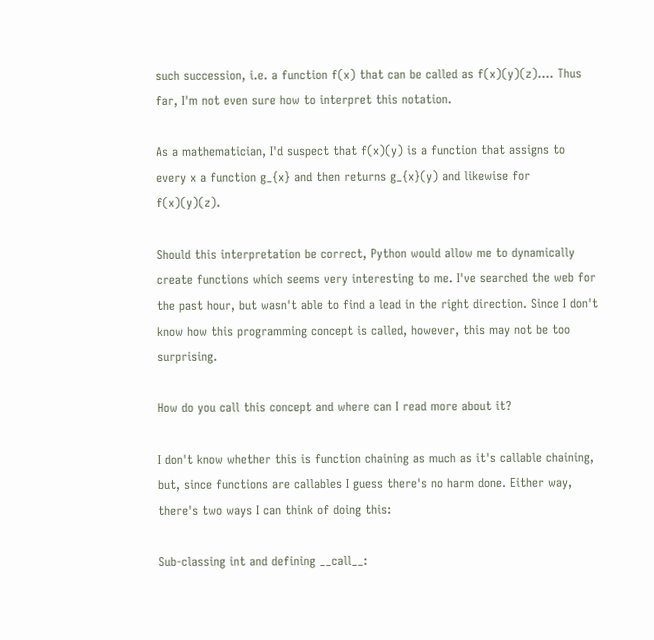such succession, i.e. a function f(x) that can be called as f(x)(y)(z).... Thus far, I'm not even sure how to interpret this notation.

As a mathematician, I'd suspect that f(x)(y) is a function that assigns to every x a function g_{x} and then returns g_{x}(y) and likewise for f(x)(y)(z).

Should this interpretation be correct, Python would allow me to dynamically create functions which seems very interesting to me. I've searched the web for the past hour, but wasn't able to find a lead in the right direction. Since I don't know how this programming concept is called, however, this may not be too surprising.

How do you call this concept and where can I read more about it?

I don't know whether this is function chaining as much as it's callable chaining, but, since functions are callables I guess there's no harm done. Either way, there's two ways I can think of doing this:

Sub-classing int and defining __call__: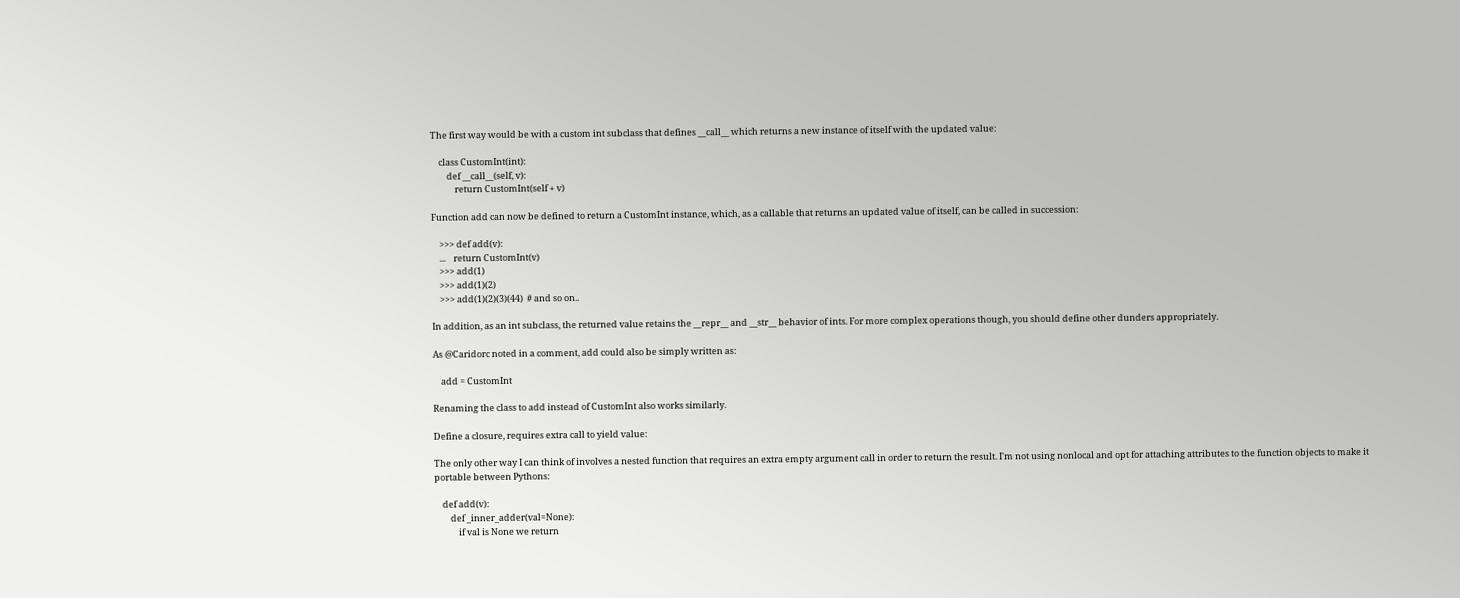The first way would be with a custom int subclass that defines __call__ which returns a new instance of itself with the updated value:

    class CustomInt(int):
        def __call__(self, v):
            return CustomInt(self + v)

Function add can now be defined to return a CustomInt instance, which, as a callable that returns an updated value of itself, can be called in succession:

    >>> def add(v):
    ...    return CustomInt(v)
    >>> add(1)
    >>> add(1)(2)
    >>> add(1)(2)(3)(44)  # and so on..

In addition, as an int subclass, the returned value retains the __repr__ and __str__ behavior of ints. For more complex operations though, you should define other dunders appropriately.

As @Caridorc noted in a comment, add could also be simply written as:

    add = CustomInt

Renaming the class to add instead of CustomInt also works similarly.

Define a closure, requires extra call to yield value:

The only other way I can think of involves a nested function that requires an extra empty argument call in order to return the result. I'm not using nonlocal and opt for attaching attributes to the function objects to make it portable between Pythons:

    def add(v):
        def _inner_adder(val=None):
            if val is None we return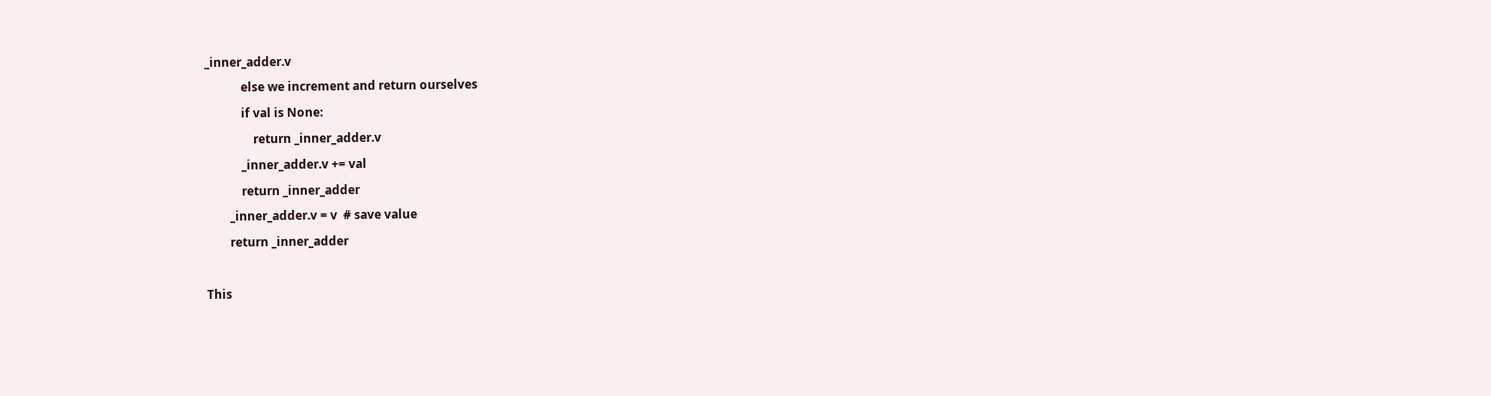_inner_adder.v
            else we increment and return ourselves
            if val is None:
                return _inner_adder.v
            _inner_adder.v += val
            return _inner_adder
        _inner_adder.v = v  # save value
        return _inner_adder

This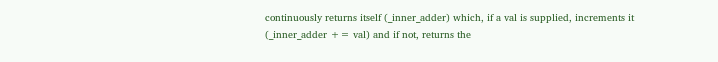continuously returns itself (_inner_adder) which, if a val is supplied, increments it (_inner_adder += val) and if not, returns the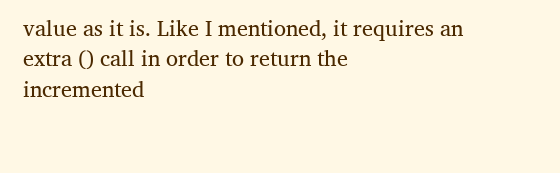value as it is. Like I mentioned, it requires an extra () call in order to return the incremented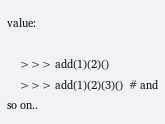value:

    >>> add(1)(2)()
    >>> add(1)(2)(3)()  # and so on..